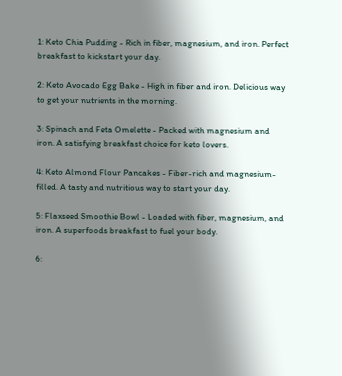1: Keto Chia Pudding - Rich in fiber, magnesium, and iron. Perfect breakfast to kickstart your day.

2: Keto Avocado Egg Bake - High in fiber and iron. Delicious way to get your nutrients in the morning.

3: Spinach and Feta Omelette - Packed with magnesium and iron. A satisfying breakfast choice for keto lovers.

4: Keto Almond Flour Pancakes - Fiber-rich and magnesium-filled. A tasty and nutritious way to start your day.

5: Flaxseed Smoothie Bowl - Loaded with fiber, magnesium, and iron. A superfoods breakfast to fuel your body.

6: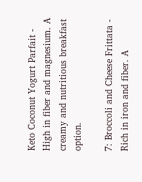Keto Coconut Yogurt Parfait - High in fiber and magnesium. A creamy and nutritious breakfast option.

7: Broccoli and Cheese Frittata - Rich in iron and fiber. A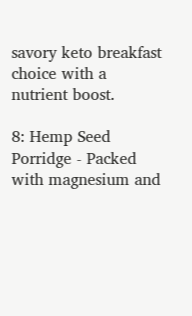savory keto breakfast choice with a nutrient boost.

8: Hemp Seed Porridge - Packed with magnesium and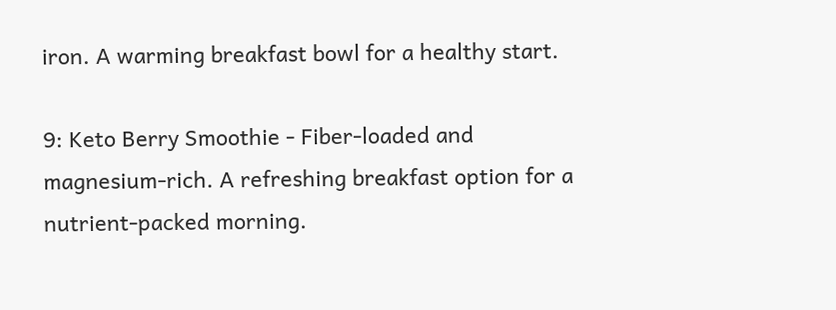iron. A warming breakfast bowl for a healthy start.

9: Keto Berry Smoothie - Fiber-loaded and magnesium-rich. A refreshing breakfast option for a nutrient-packed morning.